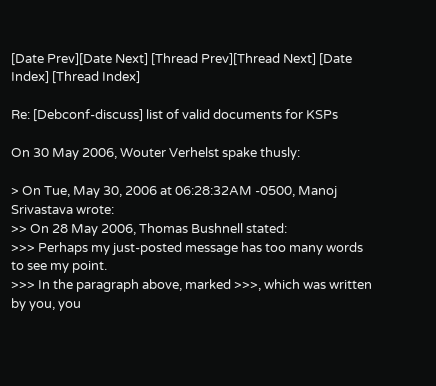[Date Prev][Date Next] [Thread Prev][Thread Next] [Date Index] [Thread Index]

Re: [Debconf-discuss] list of valid documents for KSPs

On 30 May 2006, Wouter Verhelst spake thusly:

> On Tue, May 30, 2006 at 06:28:32AM -0500, Manoj Srivastava wrote:
>> On 28 May 2006, Thomas Bushnell stated:
>>> Perhaps my just-posted message has too many words to see my point.
>>> In the paragraph above, marked >>>, which was written by you, you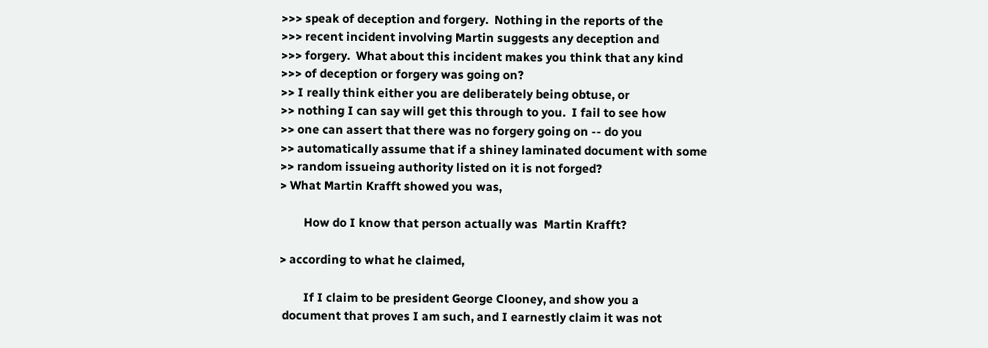>>> speak of deception and forgery.  Nothing in the reports of the
>>> recent incident involving Martin suggests any deception and
>>> forgery.  What about this incident makes you think that any kind
>>> of deception or forgery was going on?
>> I really think either you are deliberately being obtuse, or
>> nothing I can say will get this through to you.  I fail to see how
>> one can assert that there was no forgery going on -- do you
>> automatically assume that if a shiney laminated document with some
>> random issueing authority listed on it is not forged?
> What Martin Krafft showed you was,

        How do I know that person actually was  Martin Krafft?

> according to what he claimed,

        If I claim to be president George Clooney, and show you a
 document that proves I am such, and I earnestly claim it was not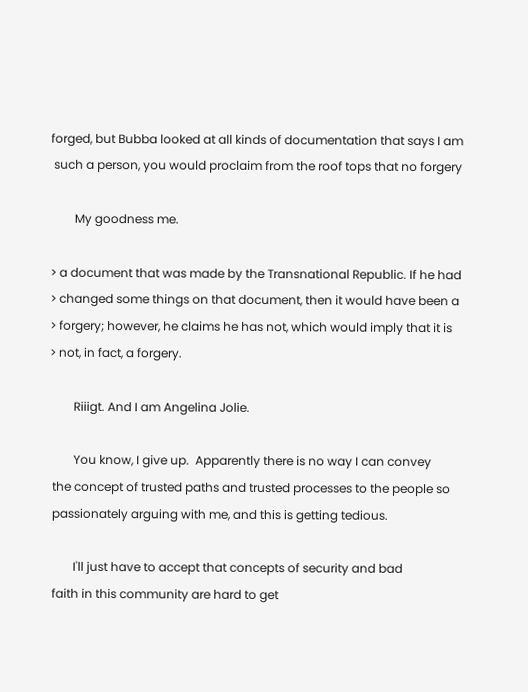forged, but Bubba looked at all kinds of documentation that says I am
 such a person, you would proclaim from the roof tops that no forgery

        My goodness me.

> a document that was made by the Transnational Republic. If he had
> changed some things on that document, then it would have been a
> forgery; however, he claims he has not, which would imply that it is
> not, in fact, a forgery.

        Riiigt. And I am Angelina Jolie.

        You know, I give up.  Apparently there is no way I can convey
 the concept of trusted paths and trusted processes to the people so
 passionately arguing with me, and this is getting tedious.

        I'll just have to accept that concepts of security and bad
 faith in this community are hard to get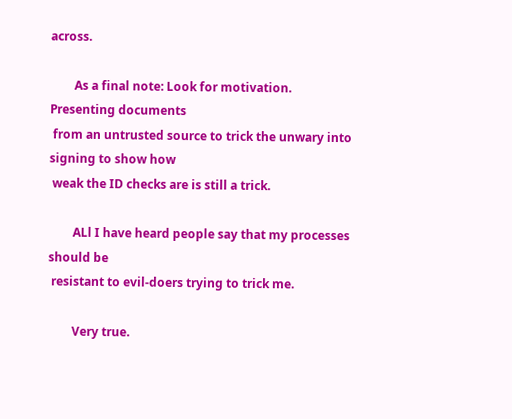across.

        As a final note: Look for motivation. Presenting documents
 from an untrusted source to trick the unwary into signing to show how
 weak the ID checks are is still a trick.

        ALl I have heard people say that my processes should be
 resistant to evil-doers trying to trick me.

        Very true.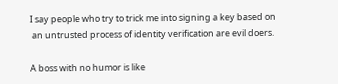I say people who try to trick me into signing a key based on
 an untrusted process of identity verification are evil doers.

A boss with no humor is like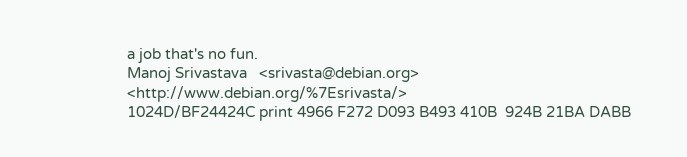a job that's no fun.
Manoj Srivastava   <srivasta@debian.org>  <http://www.debian.org/%7Esrivasta/>
1024D/BF24424C print 4966 F272 D093 B493 410B  924B 21BA DABB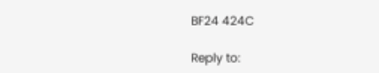BF24 424C

Reply to: